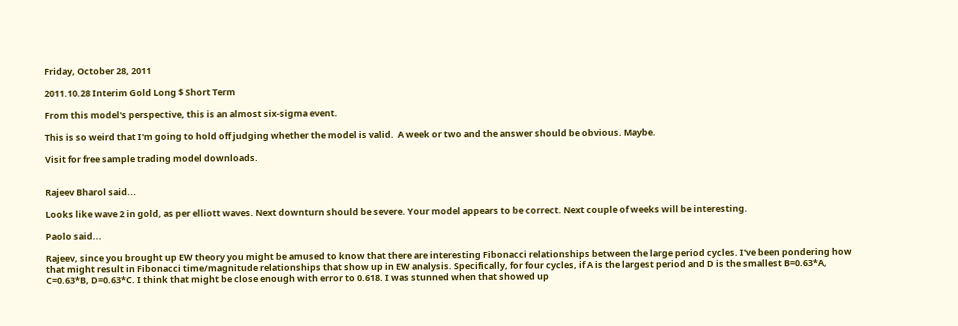Friday, October 28, 2011

2011.10.28 Interim Gold Long $ Short Term

From this model's perspective, this is an almost six-sigma event.

This is so weird that I'm going to hold off judging whether the model is valid.  A week or two and the answer should be obvious. Maybe.

Visit for free sample trading model downloads.


Rajeev Bharol said...

Looks like wave 2 in gold, as per elliott waves. Next downturn should be severe. Your model appears to be correct. Next couple of weeks will be interesting.

Paolo said...

Rajeev, since you brought up EW theory you might be amused to know that there are interesting Fibonacci relationships between the large period cycles. I've been pondering how that might result in Fibonacci time/magnitude relationships that show up in EW analysis. Specifically, for four cycles, if A is the largest period and D is the smallest B=0.63*A, C=0.63*B, D=0.63*C. I think that might be close enough with error to 0.618. I was stunned when that showed up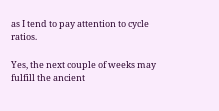as I tend to pay attention to cycle ratios.

Yes, the next couple of weeks may fulfill the ancient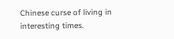Chinese curse of living in interesting times.